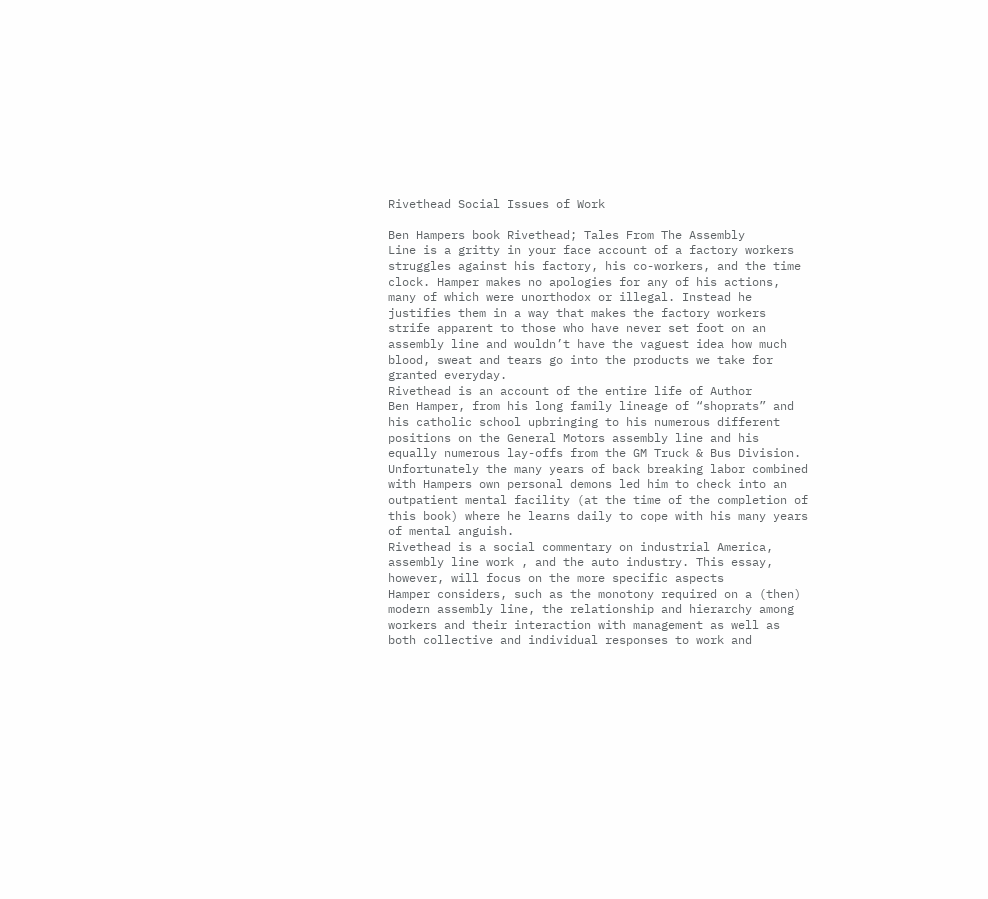Rivethead Social Issues of Work

Ben Hampers book Rivethead; Tales From The Assembly
Line is a gritty in your face account of a factory workers
struggles against his factory, his co-workers, and the time
clock. Hamper makes no apologies for any of his actions,
many of which were unorthodox or illegal. Instead he
justifies them in a way that makes the factory workers
strife apparent to those who have never set foot on an
assembly line and wouldn’t have the vaguest idea how much
blood, sweat and tears go into the products we take for
granted everyday.
Rivethead is an account of the entire life of Author
Ben Hamper, from his long family lineage of “shoprats” and
his catholic school upbringing to his numerous different
positions on the General Motors assembly line and his
equally numerous lay-offs from the GM Truck & Bus Division.
Unfortunately the many years of back breaking labor combined
with Hampers own personal demons led him to check into an
outpatient mental facility (at the time of the completion of
this book) where he learns daily to cope with his many years
of mental anguish.
Rivethead is a social commentary on industrial America,
assembly line work , and the auto industry. This essay,
however, will focus on the more specific aspects
Hamper considers, such as the monotony required on a (then)
modern assembly line, the relationship and hierarchy among
workers and their interaction with management as well as
both collective and individual responses to work and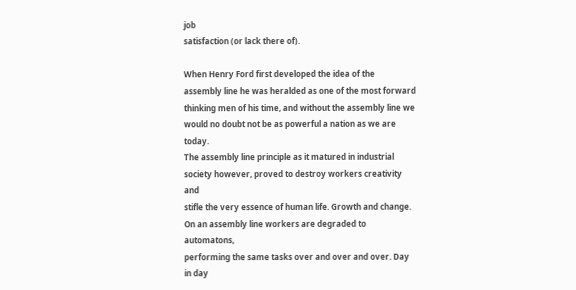job
satisfaction (or lack there of).

When Henry Ford first developed the idea of the
assembly line he was heralded as one of the most forward
thinking men of his time, and without the assembly line we
would no doubt not be as powerful a nation as we are today.
The assembly line principle as it matured in industrial
society however, proved to destroy workers creativity and
stifle the very essence of human life. Growth and change.
On an assembly line workers are degraded to automatons,
performing the same tasks over and over and over. Day in day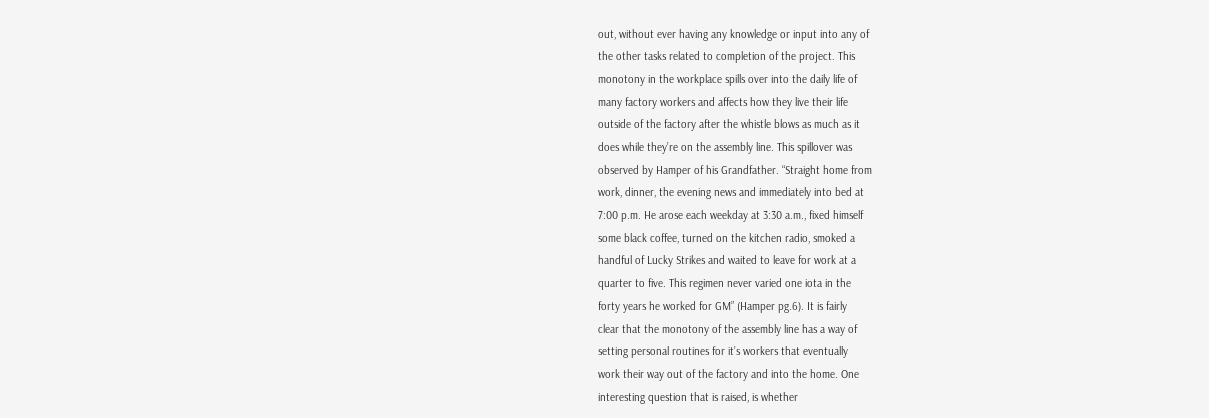out, without ever having any knowledge or input into any of
the other tasks related to completion of the project. This
monotony in the workplace spills over into the daily life of
many factory workers and affects how they live their life
outside of the factory after the whistle blows as much as it
does while they’re on the assembly line. This spillover was
observed by Hamper of his Grandfather. “Straight home from
work, dinner, the evening news and immediately into bed at
7:00 p.m. He arose each weekday at 3:30 a.m., fixed himself
some black coffee, turned on the kitchen radio, smoked a
handful of Lucky Strikes and waited to leave for work at a
quarter to five. This regimen never varied one iota in the
forty years he worked for GM” (Hamper pg.6). It is fairly
clear that the monotony of the assembly line has a way of
setting personal routines for it’s workers that eventually
work their way out of the factory and into the home. One
interesting question that is raised, is whether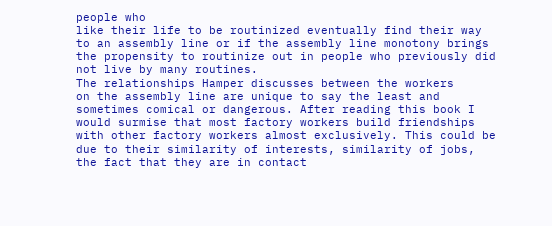people who
like their life to be routinized eventually find their way
to an assembly line or if the assembly line monotony brings
the propensity to routinize out in people who previously did
not live by many routines.
The relationships Hamper discusses between the workers
on the assembly line are unique to say the least and
sometimes comical or dangerous. After reading this book I
would surmise that most factory workers build friendships
with other factory workers almost exclusively. This could be
due to their similarity of interests, similarity of jobs,
the fact that they are in contact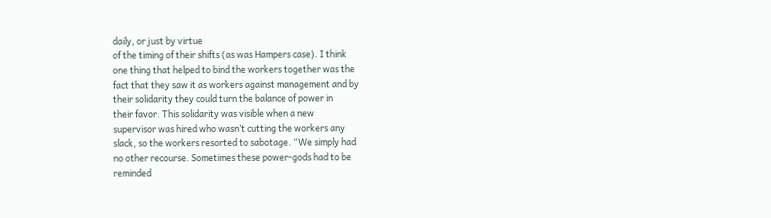daily, or just by virtue
of the timing of their shifts (as was Hampers case). I think
one thing that helped to bind the workers together was the
fact that they saw it as workers against management and by
their solidarity they could turn the balance of power in
their favor. This solidarity was visible when a new
supervisor was hired who wasn’t cutting the workers any
slack, so the workers resorted to sabotage. “We simply had
no other recourse. Sometimes these power-gods had to be
reminded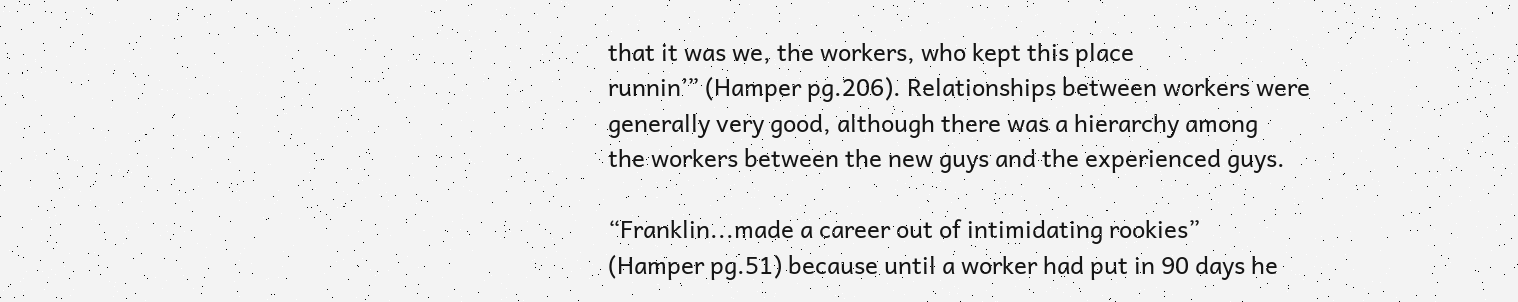that it was we, the workers, who kept this place
runnin’” (Hamper pg.206). Relationships between workers were
generally very good, although there was a hierarchy among
the workers between the new guys and the experienced guys.

“Franklin...made a career out of intimidating rookies”
(Hamper pg.51) because until a worker had put in 90 days he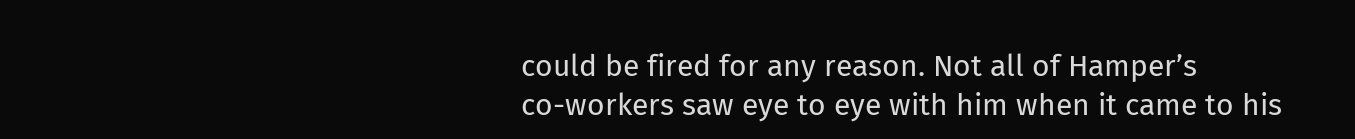could be fired for any reason. Not all of Hamper’s
co-workers saw eye to eye with him when it came to his